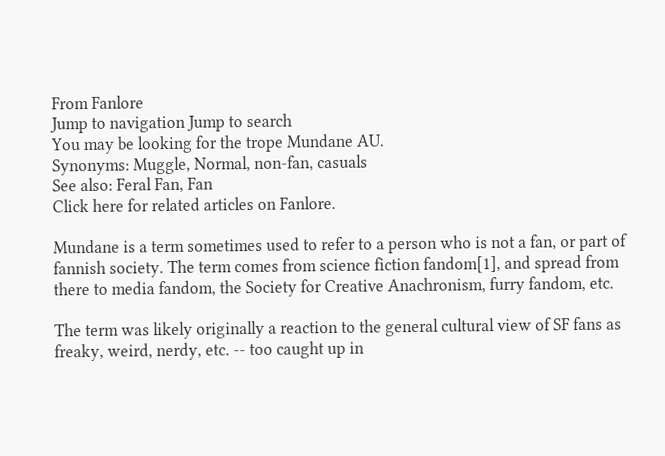From Fanlore
Jump to navigation Jump to search
You may be looking for the trope Mundane AU.
Synonyms: Muggle, Normal, non-fan, casuals
See also: Feral Fan, Fan
Click here for related articles on Fanlore.

Mundane is a term sometimes used to refer to a person who is not a fan, or part of fannish society. The term comes from science fiction fandom[1], and spread from there to media fandom, the Society for Creative Anachronism, furry fandom, etc.

The term was likely originally a reaction to the general cultural view of SF fans as freaky, weird, nerdy, etc. -- too caught up in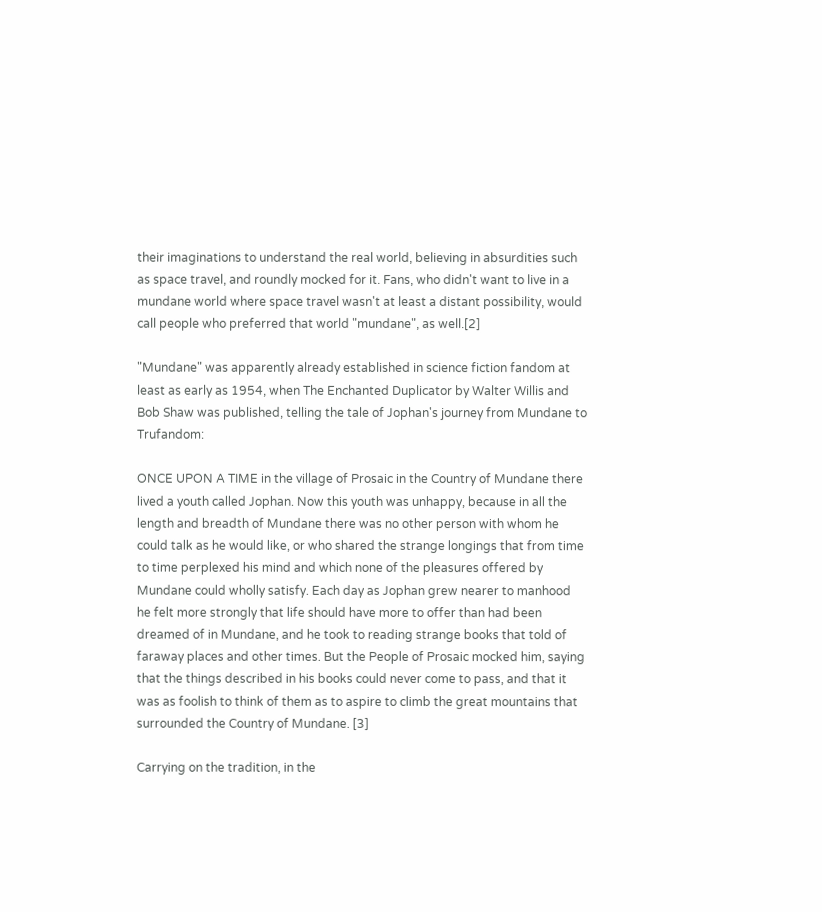their imaginations to understand the real world, believing in absurdities such as space travel, and roundly mocked for it. Fans, who didn't want to live in a mundane world where space travel wasn't at least a distant possibility, would call people who preferred that world "mundane", as well.[2]

"Mundane" was apparently already established in science fiction fandom at least as early as 1954, when The Enchanted Duplicator by Walter Willis and Bob Shaw was published, telling the tale of Jophan's journey from Mundane to Trufandom:

ONCE UPON A TIME in the village of Prosaic in the Country of Mundane there lived a youth called Jophan. Now this youth was unhappy, because in all the length and breadth of Mundane there was no other person with whom he could talk as he would like, or who shared the strange longings that from time to time perplexed his mind and which none of the pleasures offered by Mundane could wholly satisfy. Each day as Jophan grew nearer to manhood he felt more strongly that life should have more to offer than had been dreamed of in Mundane, and he took to reading strange books that told of faraway places and other times. But the People of Prosaic mocked him, saying that the things described in his books could never come to pass, and that it was as foolish to think of them as to aspire to climb the great mountains that surrounded the Country of Mundane. [3]

Carrying on the tradition, in the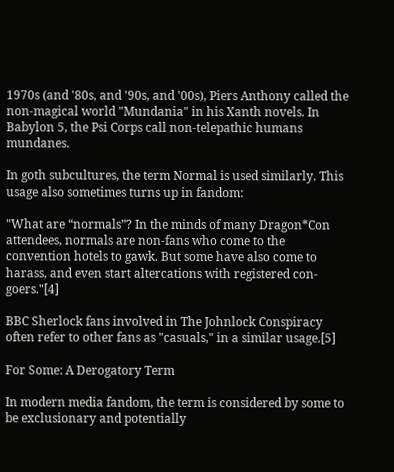1970s (and '80s, and '90s, and '00s), Piers Anthony called the non-magical world "Mundania" in his Xanth novels. In Babylon 5, the Psi Corps call non-telepathic humans mundanes.

In goth subcultures, the term Normal is used similarly. This usage also sometimes turns up in fandom:

"What are “normals”? In the minds of many Dragon*Con attendees, normals are non-fans who come to the convention hotels to gawk. But some have also come to harass, and even start altercations with registered con-goers."[4]

BBC Sherlock fans involved in The Johnlock Conspiracy often refer to other fans as "casuals," in a similar usage.[5]

For Some: A Derogatory Term

In modern media fandom, the term is considered by some to be exclusionary and potentially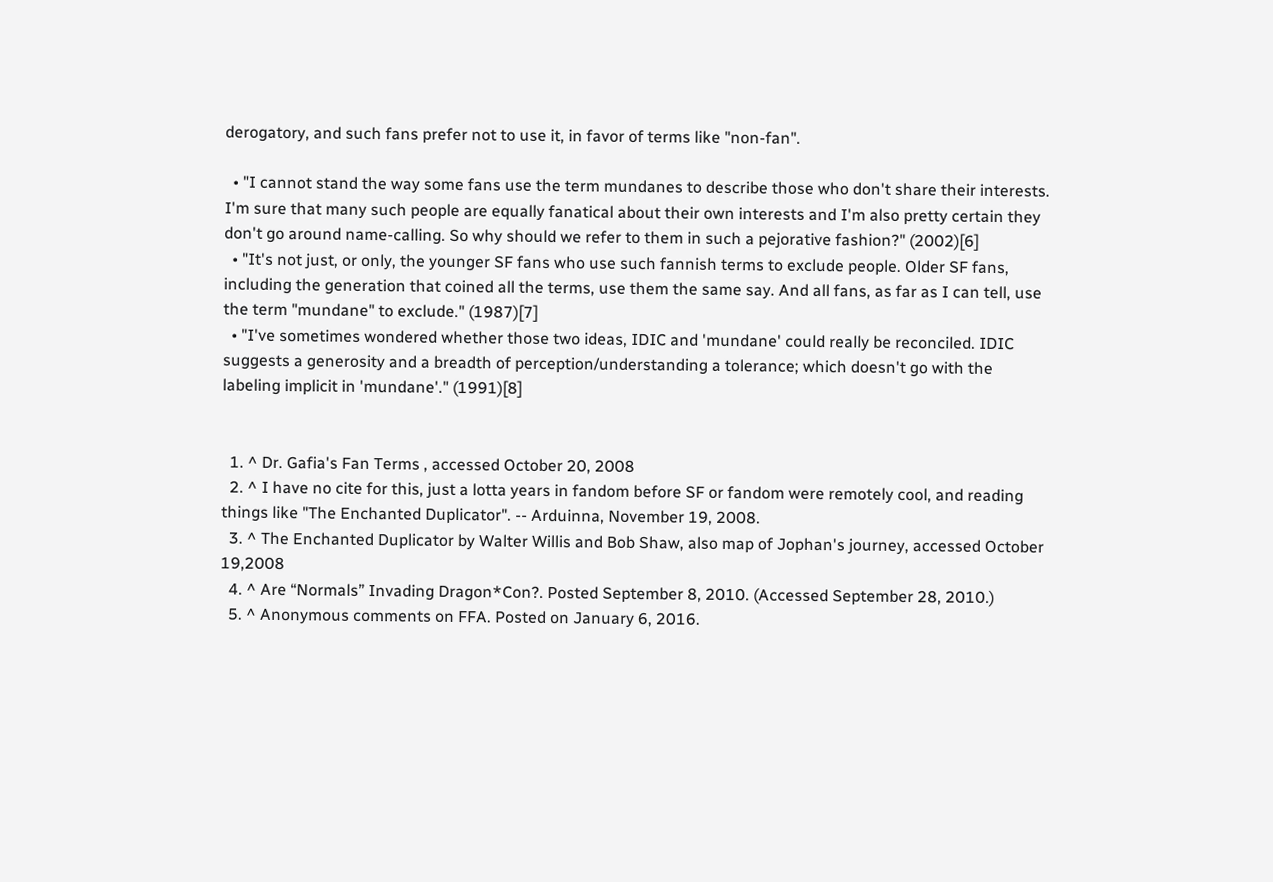derogatory, and such fans prefer not to use it, in favor of terms like "non-fan".

  • "I cannot stand the way some fans use the term mundanes to describe those who don't share their interests. I'm sure that many such people are equally fanatical about their own interests and I'm also pretty certain they don't go around name-calling. So why should we refer to them in such a pejorative fashion?" (2002)[6]
  • "It's not just, or only, the younger SF fans who use such fannish terms to exclude people. Older SF fans, including the generation that coined all the terms, use them the same say. And all fans, as far as I can tell, use the term "mundane" to exclude." (1987)[7]
  • "I've sometimes wondered whether those two ideas, IDIC and 'mundane' could really be reconciled. IDIC suggests a generosity and a breadth of perception/understanding a tolerance; which doesn't go with the labeling implicit in 'mundane'." (1991)[8]


  1. ^ Dr. Gafia's Fan Terms , accessed October 20, 2008
  2. ^ I have no cite for this, just a lotta years in fandom before SF or fandom were remotely cool, and reading things like "The Enchanted Duplicator". -- Arduinna, November 19, 2008.
  3. ^ The Enchanted Duplicator by Walter Willis and Bob Shaw, also map of Jophan's journey, accessed October 19,2008
  4. ^ Are “Normals” Invading Dragon*Con?. Posted September 8, 2010. (Accessed September 28, 2010.)
  5. ^ Anonymous comments on FFA. Posted on January 6, 2016.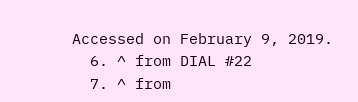Accessed on February 9, 2019.
  6. ^ from DIAL #22
  7. ^ from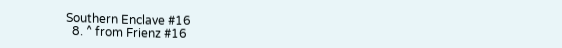Southern Enclave #16
  8. ^ from Frienz #16